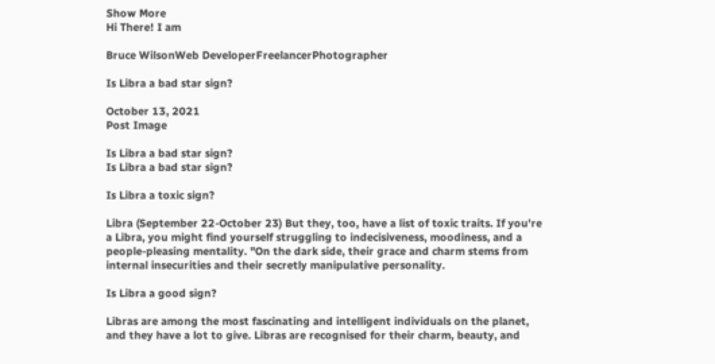Show More
Hi There! I am

Bruce WilsonWeb DeveloperFreelancerPhotographer

Is Libra a bad star sign?

October 13, 2021
Post Image

Is Libra a bad star sign?
Is Libra a bad star sign?

Is Libra a toxic sign?

Libra (September 22-October 23) But they, too, have a list of toxic traits. If you're a Libra, you might find yourself struggling to indecisiveness, moodiness, and a people-pleasing mentality. "On the dark side, their grace and charm stems from internal insecurities and their secretly manipulative personality.

Is Libra a good sign?

Libras are among the most fascinating and intelligent individuals on the planet, and they have a lot to give. Libras are recognised for their charm, beauty, and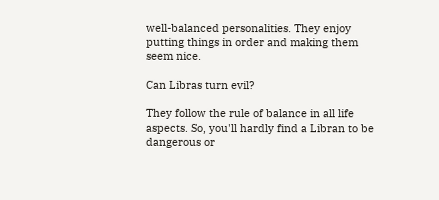well-balanced personalities. They enjoy putting things in order and making them seem nice.

Can Libras turn evil?

They follow the rule of balance in all life aspects. So, you'll hardly find a Libran to be dangerous or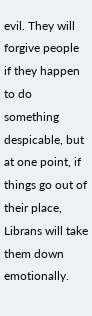evil. They will forgive people if they happen to do something despicable, but at one point, if things go out of their place, Librans will take them down emotionally.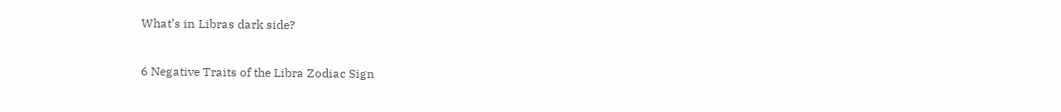What’s in Libras dark side?

6 Negative Traits of the Libra Zodiac Sign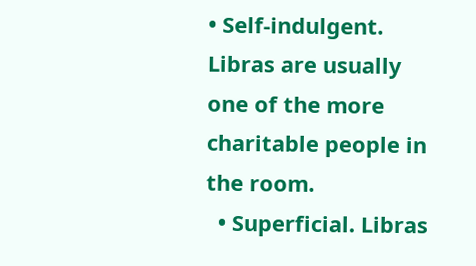• Self-indulgent. Libras are usually one of the more charitable people in the room.
  • Superficial. Libras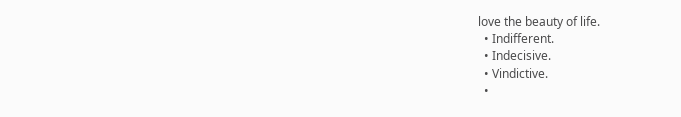love the beauty of life.
  • Indifferent.
  • Indecisive.
  • Vindictive.
  •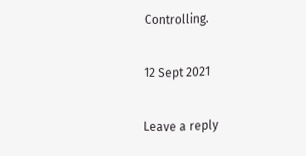Controlling.

12 Sept 2021

Leave a reply